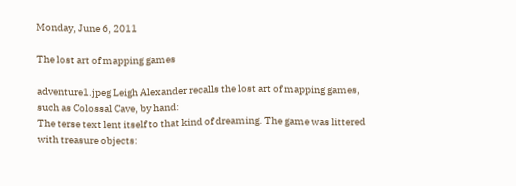Monday, June 6, 2011

The lost art of mapping games

adventure1.jpeg Leigh Alexander recalls the lost art of mapping games, such as Colossal Cave, by hand:
The terse text lent itself to that kind of dreaming. The game was littered with treasure objects: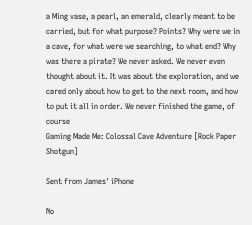a Ming vase, a pearl, an emerald, clearly meant to be carried, but for what purpose? Points? Why were we in a cave, for what were we searching, to what end? Why was there a pirate? We never asked. We never even thought about it. It was about the exploration, and we cared only about how to get to the next room, and how to put it all in order. We never finished the game, of course
Gaming Made Me: Colossal Cave Adventure [Rock Paper Shotgun]

Sent from James' iPhone

No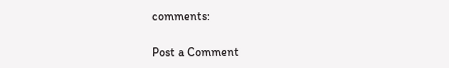comments:

Post a Comment